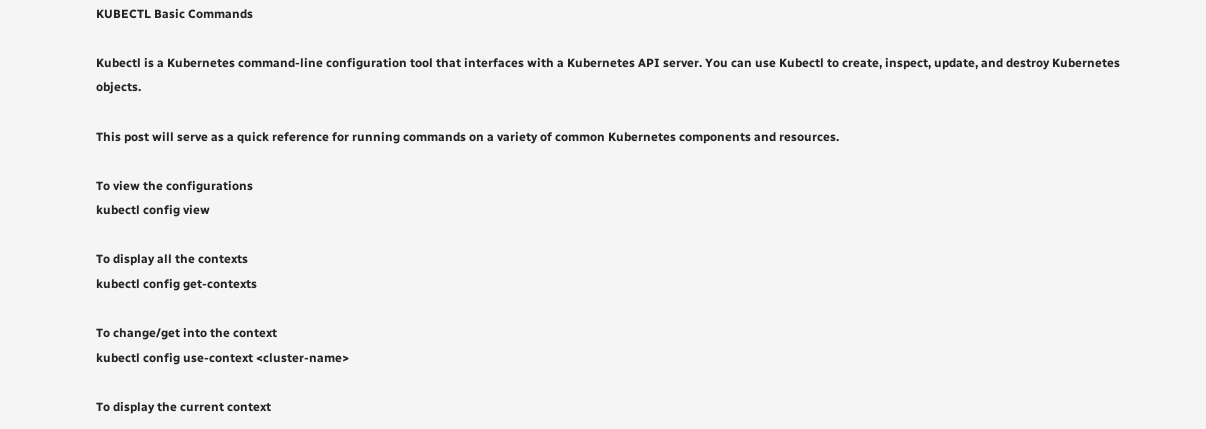KUBECTL Basic Commands

Kubectl is a Kubernetes command-line configuration tool that interfaces with a Kubernetes API server. You can use Kubectl to create, inspect, update, and destroy Kubernetes objects.

This post will serve as a quick reference for running commands on a variety of common Kubernetes components and resources.

To view the configurations
kubectl config view

To display all the contexts
kubectl config get-contexts

To change/get into the context
kubectl config use-context <cluster-name>

To display the current context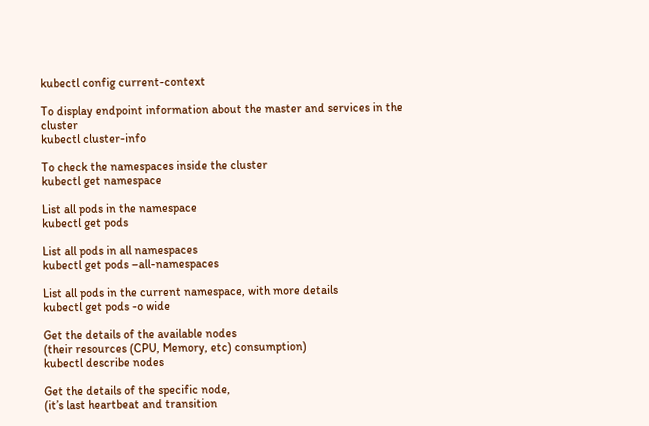kubectl config current-context

To display endpoint information about the master and services in the cluster
kubectl cluster-info

To check the namespaces inside the cluster
kubectl get namespace

List all pods in the namespace
kubectl get pods

List all pods in all namespaces
kubectl get pods –all-namespaces

List all pods in the current namespace, with more details
kubectl get pods -o wide

Get the details of the available nodes
(their resources (CPU, Memory, etc) consumption)
kubectl describe nodes

Get the details of the specific node,
(it’s last heartbeat and transition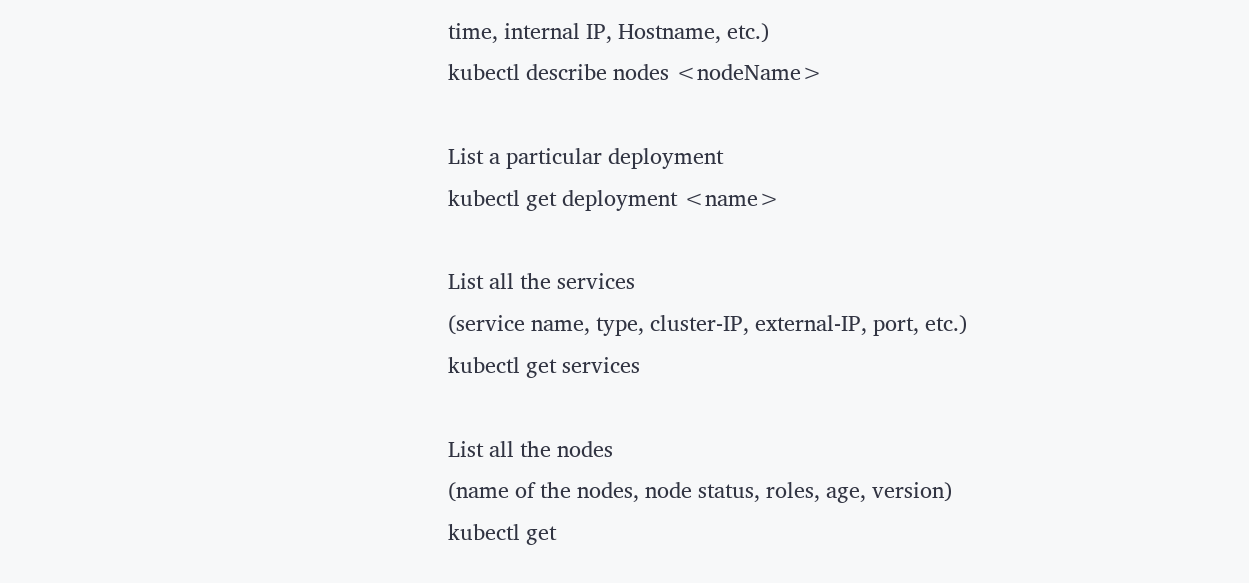time, internal IP, Hostname, etc.)
kubectl describe nodes <nodeName>

List a particular deployment
kubectl get deployment <name>

List all the services
(service name, type, cluster-IP, external-IP, port, etc.)
kubectl get services

List all the nodes
(name of the nodes, node status, roles, age, version)
kubectl get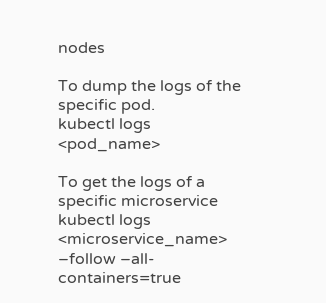nodes

To dump the logs of the specific pod.
kubectl logs <pod_name>

To get the logs of a specific microservice
kubectl logs <microservice_name> –follow –all-containers=true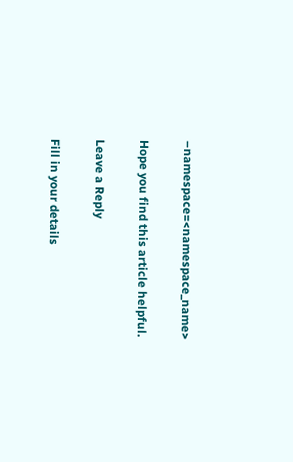–namespace=<namespace_name>

Hope you find this article helpful.

Leave a Reply

Fill in your details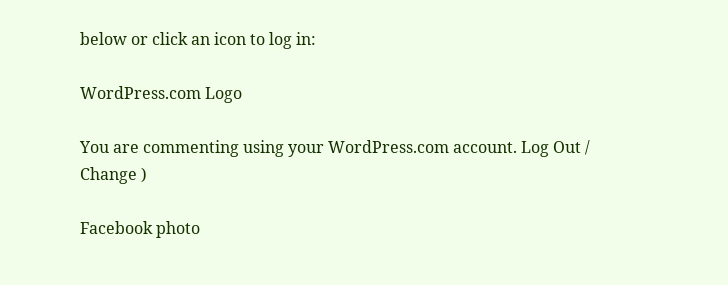below or click an icon to log in:

WordPress.com Logo

You are commenting using your WordPress.com account. Log Out /  Change )

Facebook photo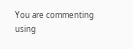You are commenting using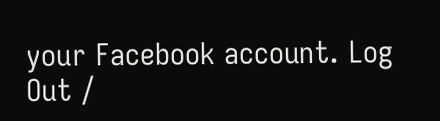your Facebook account. Log Out /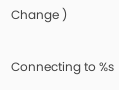Change )

Connecting to %s